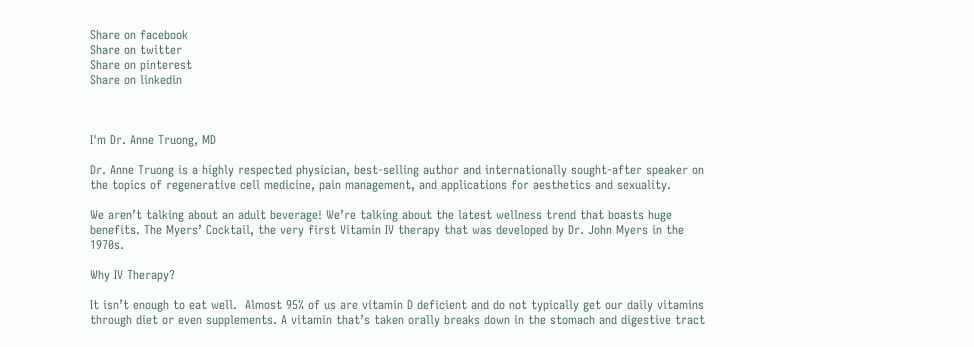Share on facebook
Share on twitter
Share on pinterest
Share on linkedin



I'm Dr. Anne Truong, MD

Dr. Anne Truong is a highly respected physician, best-selling author and internationally sought-after speaker on the topics of regenerative cell medicine, pain management, and applications for aesthetics and sexuality.

We aren’t talking about an adult beverage! We’re talking about the latest wellness trend that boasts huge benefits. The Myers’ Cocktail, the very first Vitamin IV therapy that was developed by Dr. John Myers in the 1970s.

Why IV Therapy?

It isn’t enough to eat well.  Almost 95% of us are vitamin D deficient and do not typically get our daily vitamins through diet or even supplements. A vitamin that’s taken orally breaks down in the stomach and digestive tract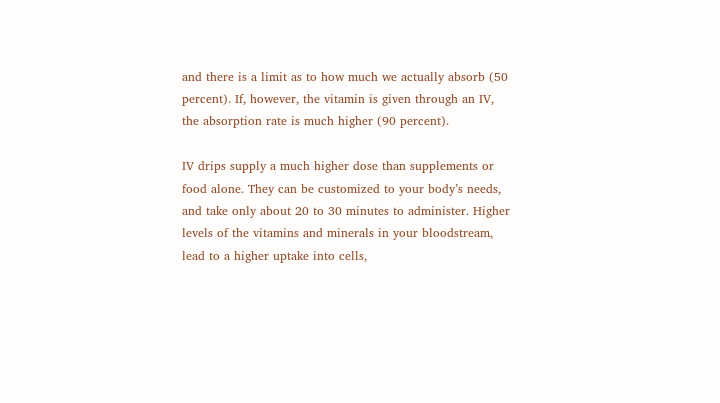and there is a limit as to how much we actually absorb (50 percent). If, however, the vitamin is given through an IV, the absorption rate is much higher (90 percent).

IV drips supply a much higher dose than supplements or food alone. They can be customized to your body’s needs, and take only about 20 to 30 minutes to administer. Higher levels of the vitamins and minerals in your bloodstream, lead to a higher uptake into cells,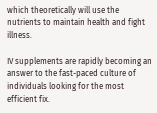which theoretically will use the nutrients to maintain health and fight illness.

IV supplements are rapidly becoming an answer to the fast-paced culture of individuals looking for the most efficient fix.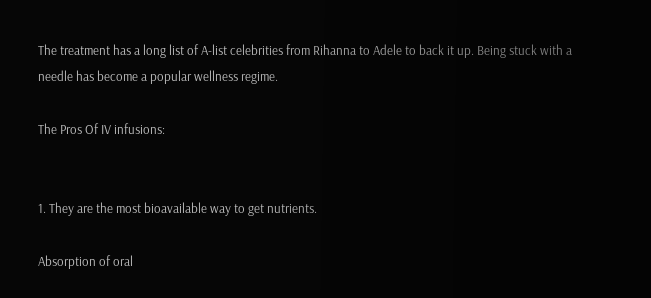The treatment has a long list of A-list celebrities from Rihanna to Adele to back it up. Being stuck with a needle has become a popular wellness regime.

The Pros Of IV infusions:


1. They are the most bioavailable way to get nutrients.

Absorption of oral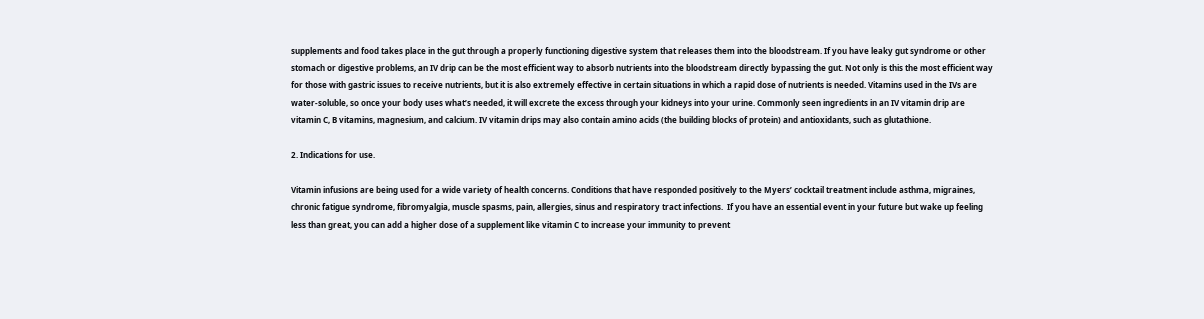supplements and food takes place in the gut through a properly functioning digestive system that releases them into the bloodstream. If you have leaky gut syndrome or other stomach or digestive problems, an IV drip can be the most efficient way to absorb nutrients into the bloodstream directly bypassing the gut. Not only is this the most efficient way for those with gastric issues to receive nutrients, but it is also extremely effective in certain situations in which a rapid dose of nutrients is needed. Vitamins used in the IVs are water-soluble, so once your body uses what’s needed, it will excrete the excess through your kidneys into your urine. Commonly seen ingredients in an IV vitamin drip are vitamin C, B vitamins, magnesium, and calcium. IV vitamin drips may also contain amino acids (the building blocks of protein) and antioxidants, such as glutathione.

2. Indications for use.

Vitamin infusions are being used for a wide variety of health concerns. Conditions that have responded positively to the Myers’ cocktail treatment include asthma, migraines, chronic fatigue syndrome, fibromyalgia, muscle spasms, pain, allergies, sinus and respiratory tract infections.  If you have an essential event in your future but wake up feeling less than great, you can add a higher dose of a supplement like vitamin C to increase your immunity to prevent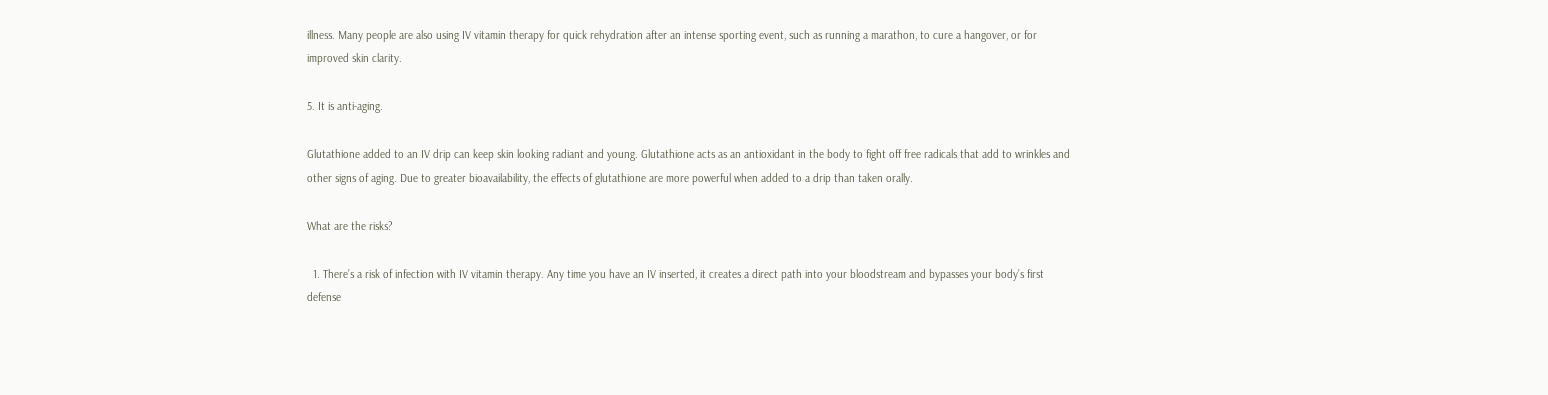illness. Many people are also using IV vitamin therapy for quick rehydration after an intense sporting event, such as running a marathon, to cure a hangover, or for improved skin clarity.

5. It is anti-aging.

Glutathione added to an IV drip can keep skin looking radiant and young. Glutathione acts as an antioxidant in the body to fight off free radicals that add to wrinkles and other signs of aging. Due to greater bioavailability, the effects of glutathione are more powerful when added to a drip than taken orally.

What are the risks?

  1. There’s a risk of infection with IV vitamin therapy. Any time you have an IV inserted, it creates a direct path into your bloodstream and bypasses your body’s first defense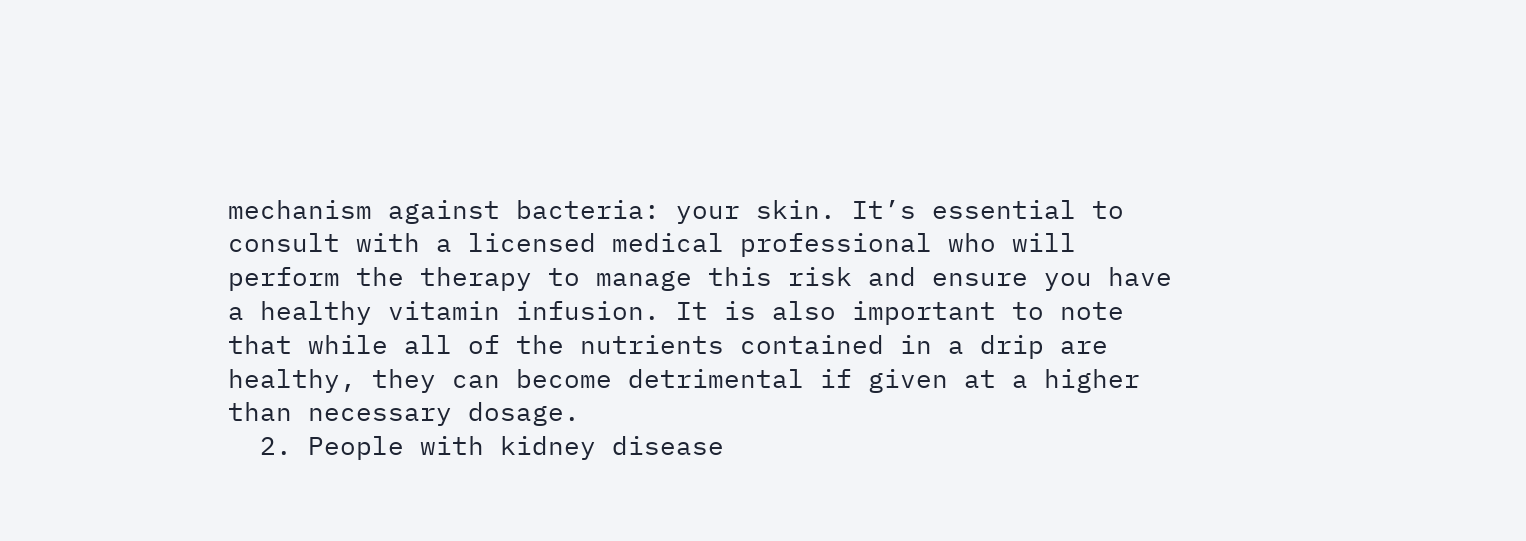mechanism against bacteria: your skin. It’s essential to consult with a licensed medical professional who will perform the therapy to manage this risk and ensure you have a healthy vitamin infusion. It is also important to note that while all of the nutrients contained in a drip are healthy, they can become detrimental if given at a higher than necessary dosage.
  2. People with kidney disease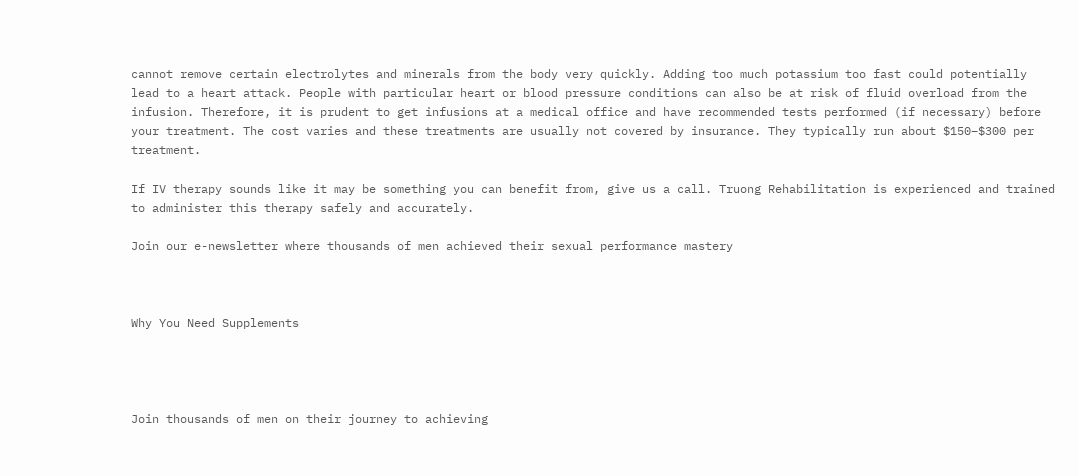cannot remove certain electrolytes and minerals from the body very quickly. Adding too much potassium too fast could potentially lead to a heart attack. People with particular heart or blood pressure conditions can also be at risk of fluid overload from the infusion. Therefore, it is prudent to get infusions at a medical office and have recommended tests performed (if necessary) before your treatment. The cost varies and these treatments are usually not covered by insurance. They typically run about $150–$300 per treatment.

If IV therapy sounds like it may be something you can benefit from, give us a call. Truong Rehabilitation is experienced and trained to administer this therapy safely and accurately.

Join our e-newsletter where thousands of men achieved their sexual performance mastery



Why You Need Supplements




Join thousands of men on their journey to achieving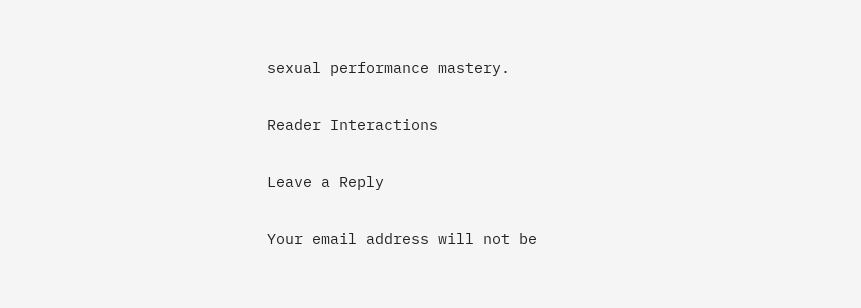sexual performance mastery.

Reader Interactions

Leave a Reply

Your email address will not be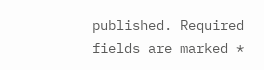published. Required fields are marked *